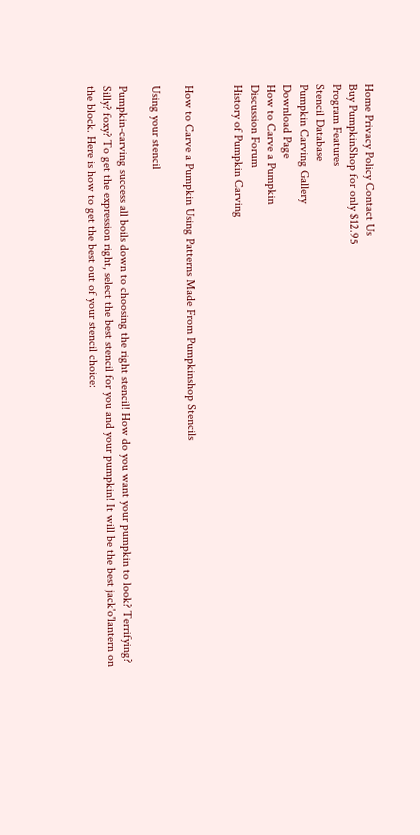Home Privacy Policy Contact Us
Buy PumpkinShop for only $12.95
Program Features
Stencil Database
Pumpkin Carving Gallery
Download Page
How to Carve a Pumpkin
Discussion Forum
History of Pumpkin Carving


How to Carve a Pumpkin Using Patterns Made From Pumpkinshop Stencils

Using your stencil

Pumpkin-carving success all boils down to choosing the right stencil! How do you want your pumpkin to look? Terrifying? Silly? foxy? To get the expression right, select the best stencil for you and your pumpkin! It will be the best jack'o'lantern on the block. Here is how to get the best out of your stencil choice: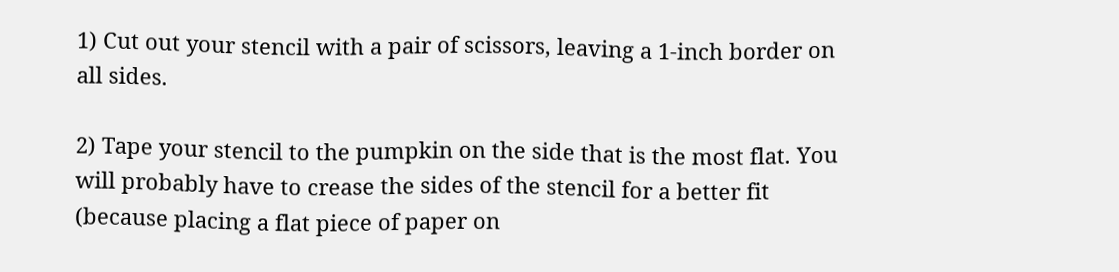1) Cut out your stencil with a pair of scissors, leaving a 1-inch border on all sides.

2) Tape your stencil to the pumpkin on the side that is the most flat. You will probably have to crease the sides of the stencil for a better fit (because placing a flat piece of paper on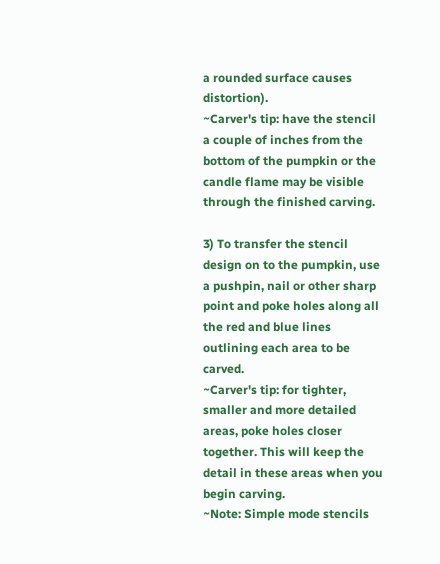a rounded surface causes distortion).
~Carver's tip: have the stencil a couple of inches from the bottom of the pumpkin or the candle flame may be visible through the finished carving.

3) To transfer the stencil design on to the pumpkin, use a pushpin, nail or other sharp point and poke holes along all the red and blue lines outlining each area to be carved.
~Carver's tip: for tighter, smaller and more detailed areas, poke holes closer together. This will keep the detail in these areas when you begin carving.
~Note: Simple mode stencils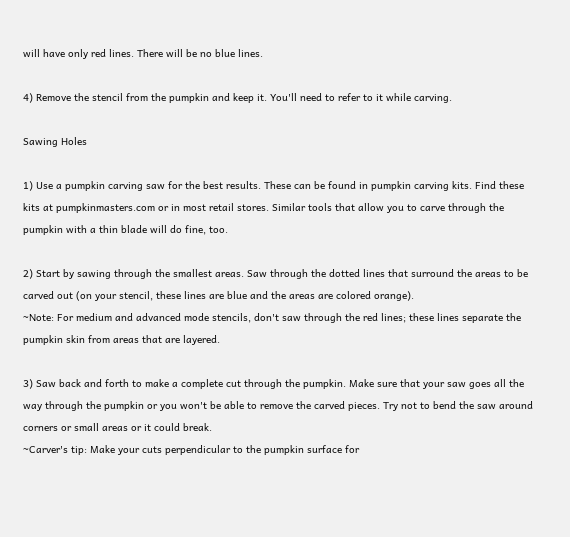will have only red lines. There will be no blue lines.

4) Remove the stencil from the pumpkin and keep it. You'll need to refer to it while carving.

Sawing Holes

1) Use a pumpkin carving saw for the best results. These can be found in pumpkin carving kits. Find these kits at pumpkinmasters.com or in most retail stores. Similar tools that allow you to carve through the pumpkin with a thin blade will do fine, too.

2) Start by sawing through the smallest areas. Saw through the dotted lines that surround the areas to be carved out (on your stencil, these lines are blue and the areas are colored orange).
~Note: For medium and advanced mode stencils, don't saw through the red lines; these lines separate the pumpkin skin from areas that are layered.

3) Saw back and forth to make a complete cut through the pumpkin. Make sure that your saw goes all the way through the pumpkin or you won't be able to remove the carved pieces. Try not to bend the saw around corners or small areas or it could break.
~Carver's tip: Make your cuts perpendicular to the pumpkin surface for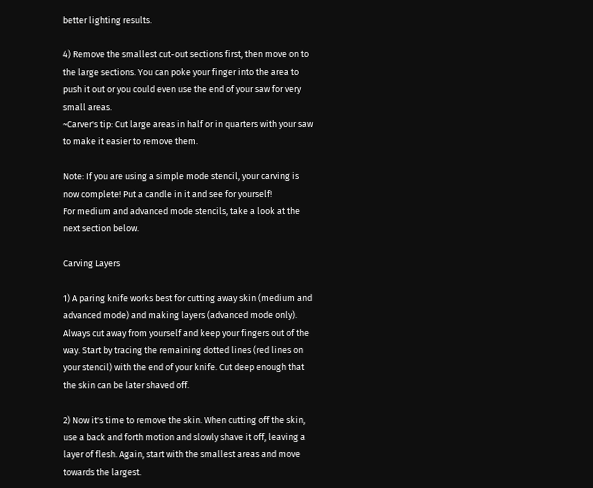better lighting results.

4) Remove the smallest cut-out sections first, then move on to the large sections. You can poke your finger into the area to push it out or you could even use the end of your saw for very small areas.
~Carver's tip: Cut large areas in half or in quarters with your saw to make it easier to remove them.

Note: If you are using a simple mode stencil, your carving is now complete! Put a candle in it and see for yourself!
For medium and advanced mode stencils, take a look at the next section below.

Carving Layers

1) A paring knife works best for cutting away skin (medium and advanced mode) and making layers (advanced mode only). Always cut away from yourself and keep your fingers out of the way. Start by tracing the remaining dotted lines (red lines on your stencil) with the end of your knife. Cut deep enough that the skin can be later shaved off.

2) Now it's time to remove the skin. When cutting off the skin, use a back and forth motion and slowly shave it off, leaving a layer of flesh. Again, start with the smallest areas and move towards the largest.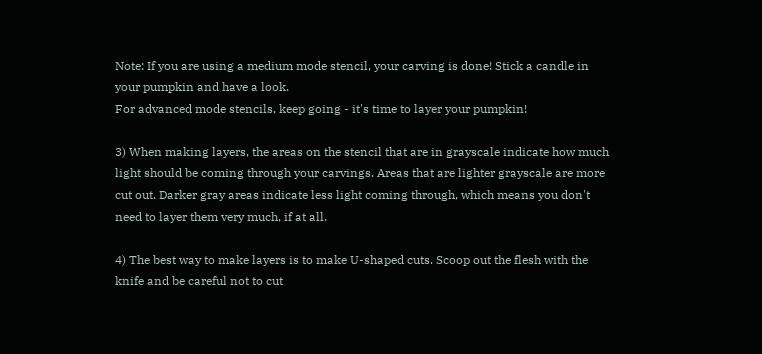Note: If you are using a medium mode stencil, your carving is done! Stick a candle in your pumpkin and have a look.
For advanced mode stencils, keep going - it's time to layer your pumpkin!

3) When making layers, the areas on the stencil that are in grayscale indicate how much light should be coming through your carvings. Areas that are lighter grayscale are more cut out. Darker gray areas indicate less light coming through, which means you don't need to layer them very much, if at all.

4) The best way to make layers is to make U-shaped cuts. Scoop out the flesh with the knife and be careful not to cut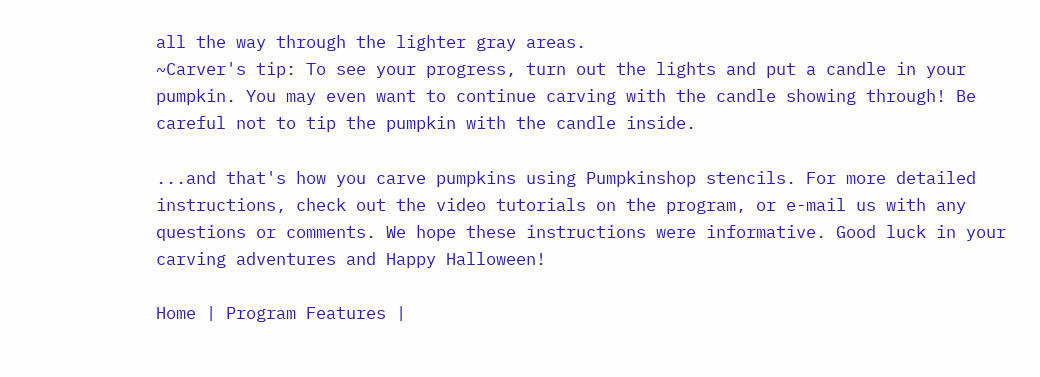all the way through the lighter gray areas.
~Carver's tip: To see your progress, turn out the lights and put a candle in your pumpkin. You may even want to continue carving with the candle showing through! Be careful not to tip the pumpkin with the candle inside.

...and that's how you carve pumpkins using Pumpkinshop stencils. For more detailed instructions, check out the video tutorials on the program, or e-mail us with any questions or comments. We hope these instructions were informative. Good luck in your carving adventures and Happy Halloween!

Home | Program Features |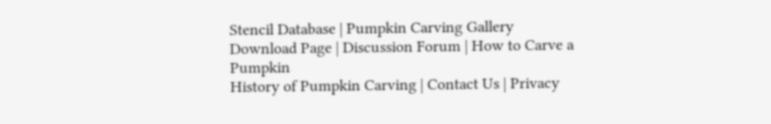Stencil Database | Pumpkin Carving Gallery
Download Page | Discussion Forum | How to Carve a Pumpkin
History of Pumpkin Carving | Contact Us | Privacy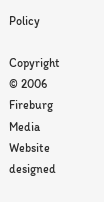Policy

Copyright © 2006 Fireburg Media
Website designed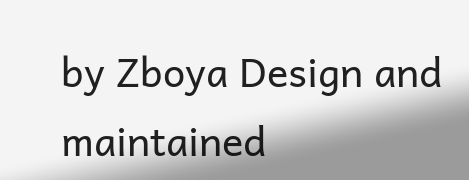by Zboya Design and maintained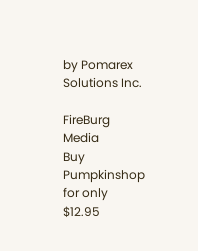by Pomarex Solutions Inc.

FireBurg Media
Buy Pumpkinshop for only $12.95